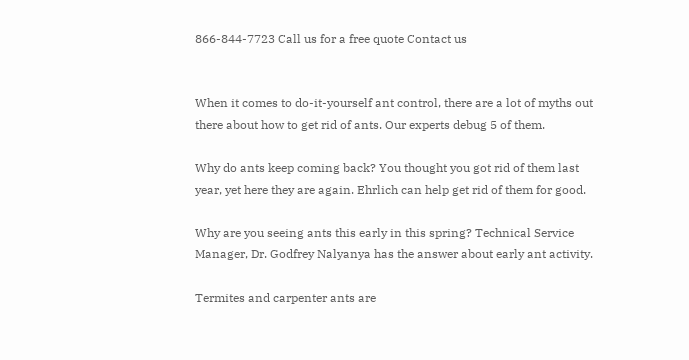866-844-7723 Call us for a free quote Contact us


When it comes to do-it-yourself ant control, there are a lot of myths out there about how to get rid of ants. Our experts debug 5 of them.

Why do ants keep coming back? You thought you got rid of them last year, yet here they are again. Ehrlich can help get rid of them for good.

Why are you seeing ants this early in this spring? Technical Service Manager, Dr. Godfrey Nalyanya has the answer about early ant activity.

Termites and carpenter ants are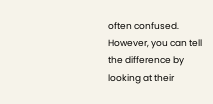often confused. However, you can tell the difference by looking at their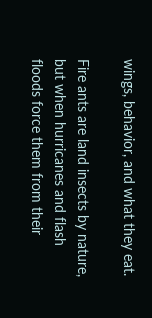wings, behavior, and what they eat.

Fire ants are land insects by nature, but when hurricanes and flash floods force them from their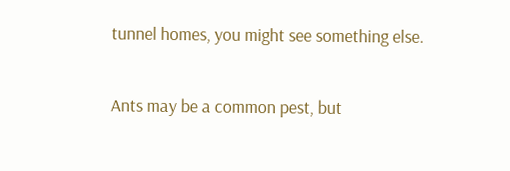tunnel homes, you might see something else.

Ants may be a common pest, but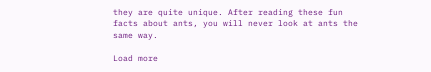they are quite unique. After reading these fun facts about ants, you will never look at ants the same way.

Load more